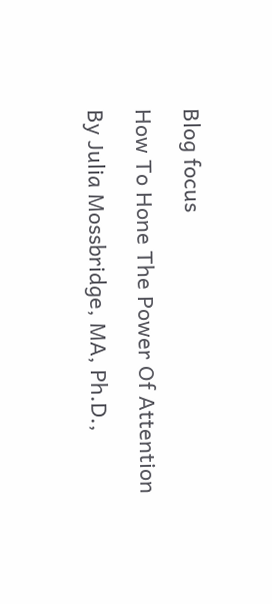Blog focus

How To Hone The Power Of Attention

By Julia Mossbridge, MA, Ph.D.,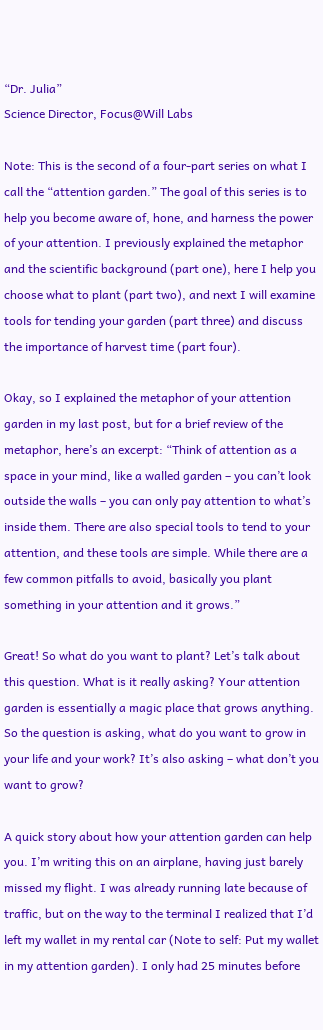“Dr. Julia”
Science Director, Focus@Will Labs

Note: This is the second of a four-part series on what I call the “attention garden.” The goal of this series is to help you become aware of, hone, and harness the power of your attention. I previously explained the metaphor and the scientific background (part one), here I help you choose what to plant (part two), and next I will examine tools for tending your garden (part three) and discuss the importance of harvest time (part four).

Okay, so I explained the metaphor of your attention garden in my last post, but for a brief review of the metaphor, here’s an excerpt: “Think of attention as a space in your mind, like a walled garden – you can’t look outside the walls – you can only pay attention to what’s inside them. There are also special tools to tend to your attention, and these tools are simple. While there are a few common pitfalls to avoid, basically you plant something in your attention and it grows.”

Great! So what do you want to plant? Let’s talk about this question. What is it really asking? Your attention garden is essentially a magic place that grows anything. So the question is asking, what do you want to grow in your life and your work? It’s also asking – what don’t you want to grow?

A quick story about how your attention garden can help you. I’m writing this on an airplane, having just barely missed my flight. I was already running late because of traffic, but on the way to the terminal I realized that I’d left my wallet in my rental car (Note to self: Put my wallet in my attention garden). I only had 25 minutes before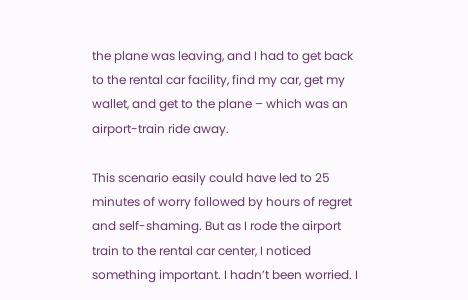the plane was leaving, and I had to get back to the rental car facility, find my car, get my wallet, and get to the plane – which was an airport-train ride away.

This scenario easily could have led to 25 minutes of worry followed by hours of regret and self-shaming. But as I rode the airport train to the rental car center, I noticed something important. I hadn’t been worried. I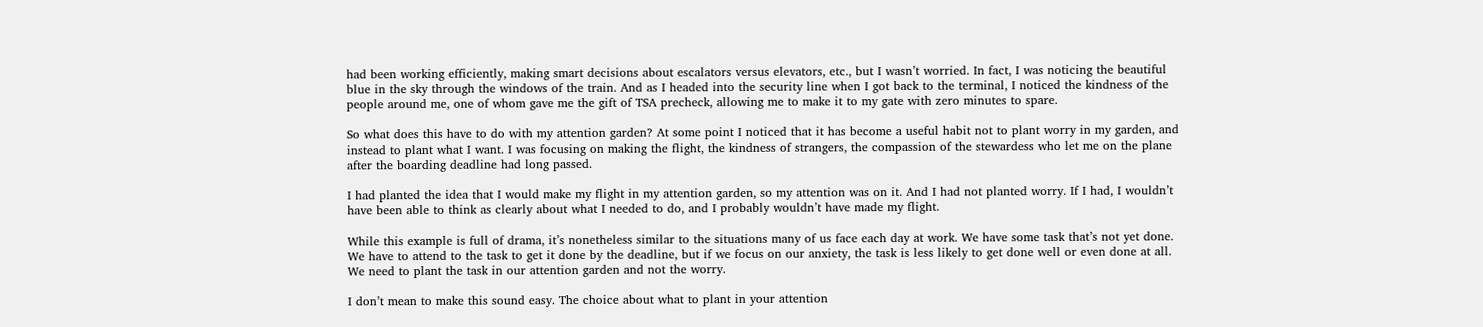had been working efficiently, making smart decisions about escalators versus elevators, etc., but I wasn’t worried. In fact, I was noticing the beautiful blue in the sky through the windows of the train. And as I headed into the security line when I got back to the terminal, I noticed the kindness of the people around me, one of whom gave me the gift of TSA precheck, allowing me to make it to my gate with zero minutes to spare.

So what does this have to do with my attention garden? At some point I noticed that it has become a useful habit not to plant worry in my garden, and instead to plant what I want. I was focusing on making the flight, the kindness of strangers, the compassion of the stewardess who let me on the plane after the boarding deadline had long passed.

I had planted the idea that I would make my flight in my attention garden, so my attention was on it. And I had not planted worry. If I had, I wouldn’t have been able to think as clearly about what I needed to do, and I probably wouldn’t have made my flight.

While this example is full of drama, it’s nonetheless similar to the situations many of us face each day at work. We have some task that’s not yet done. We have to attend to the task to get it done by the deadline, but if we focus on our anxiety, the task is less likely to get done well or even done at all. We need to plant the task in our attention garden and not the worry.

I don’t mean to make this sound easy. The choice about what to plant in your attention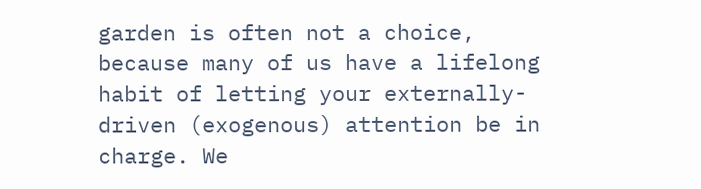garden is often not a choice, because many of us have a lifelong habit of letting your externally-driven (exogenous) attention be in charge. We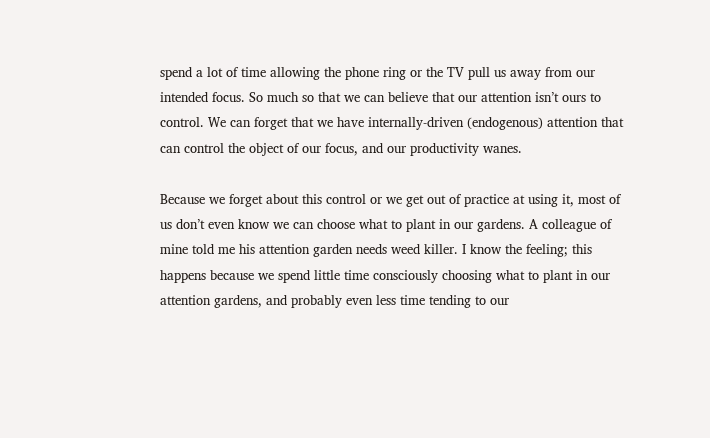spend a lot of time allowing the phone ring or the TV pull us away from our intended focus. So much so that we can believe that our attention isn’t ours to control. We can forget that we have internally-driven (endogenous) attention that can control the object of our focus, and our productivity wanes.

Because we forget about this control or we get out of practice at using it, most of us don’t even know we can choose what to plant in our gardens. A colleague of mine told me his attention garden needs weed killer. I know the feeling; this happens because we spend little time consciously choosing what to plant in our attention gardens, and probably even less time tending to our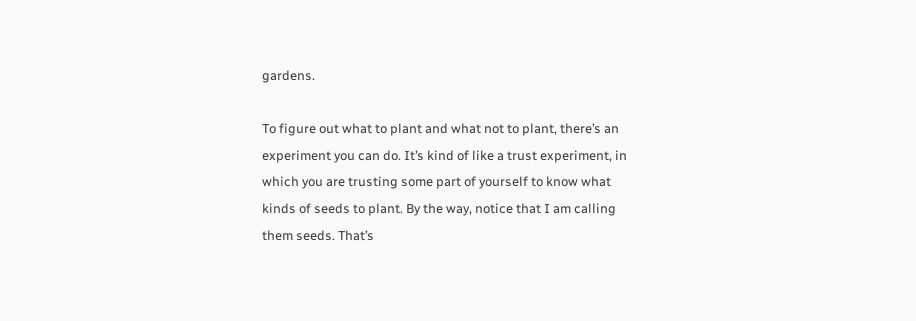gardens.

To figure out what to plant and what not to plant, there’s an experiment you can do. It’s kind of like a trust experiment, in which you are trusting some part of yourself to know what kinds of seeds to plant. By the way, notice that I am calling them seeds. That’s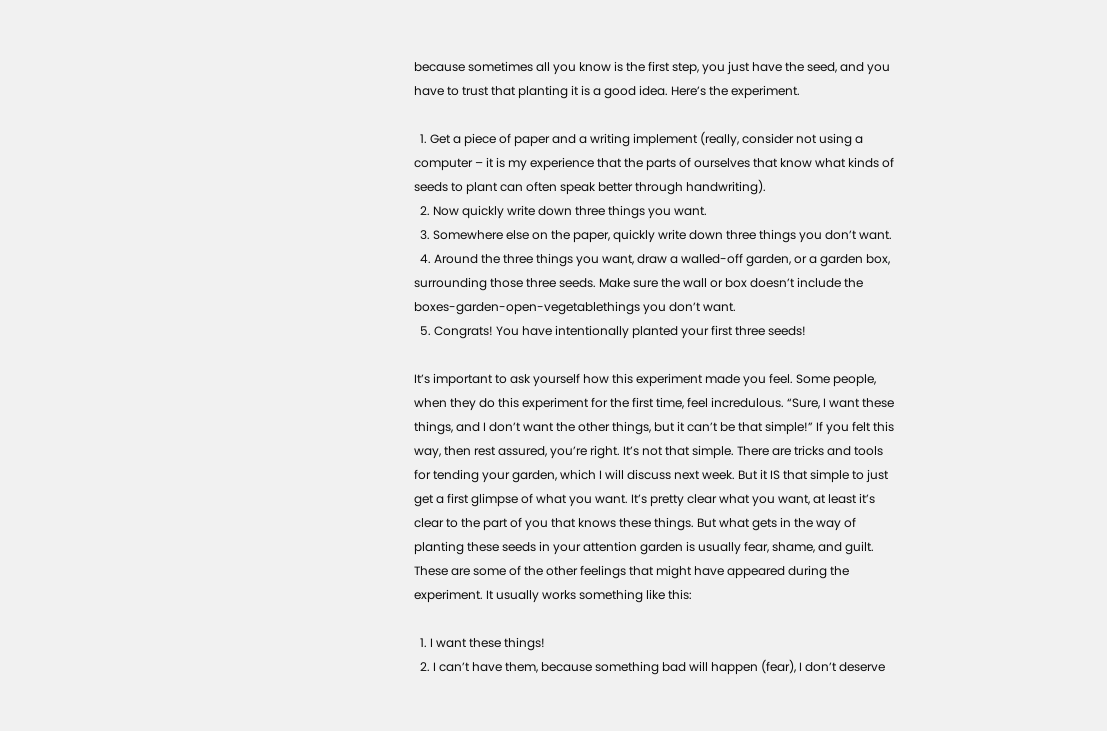because sometimes all you know is the first step, you just have the seed, and you have to trust that planting it is a good idea. Here’s the experiment.

  1. Get a piece of paper and a writing implement (really, consider not using a computer – it is my experience that the parts of ourselves that know what kinds of seeds to plant can often speak better through handwriting).
  2. Now quickly write down three things you want.
  3. Somewhere else on the paper, quickly write down three things you don’t want.
  4. Around the three things you want, draw a walled-off garden, or a garden box, surrounding those three seeds. Make sure the wall or box doesn’t include the boxes-garden-open-vegetablethings you don’t want.
  5. Congrats! You have intentionally planted your first three seeds!

It’s important to ask yourself how this experiment made you feel. Some people, when they do this experiment for the first time, feel incredulous. “Sure, I want these things, and I don’t want the other things, but it can’t be that simple!” If you felt this way, then rest assured, you’re right. It’s not that simple. There are tricks and tools for tending your garden, which I will discuss next week. But it IS that simple to just get a first glimpse of what you want. It’s pretty clear what you want, at least it’s clear to the part of you that knows these things. But what gets in the way of planting these seeds in your attention garden is usually fear, shame, and guilt. These are some of the other feelings that might have appeared during the experiment. It usually works something like this:

  1. I want these things!
  2. I can’t have them, because something bad will happen (fear), I don’t deserve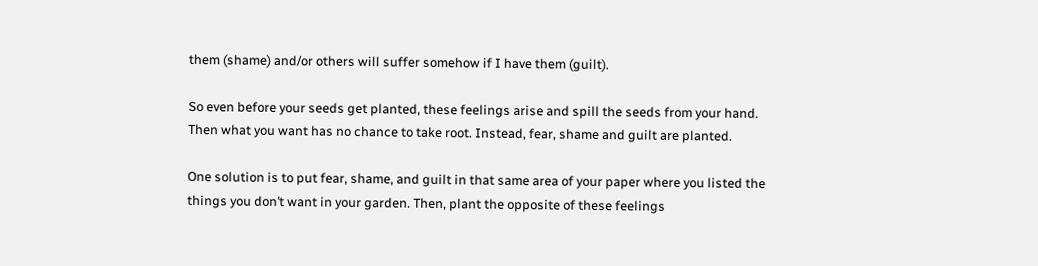them (shame) and/or others will suffer somehow if I have them (guilt).

So even before your seeds get planted, these feelings arise and spill the seeds from your hand. Then what you want has no chance to take root. Instead, fear, shame and guilt are planted.

One solution is to put fear, shame, and guilt in that same area of your paper where you listed the things you don’t want in your garden. Then, plant the opposite of these feelings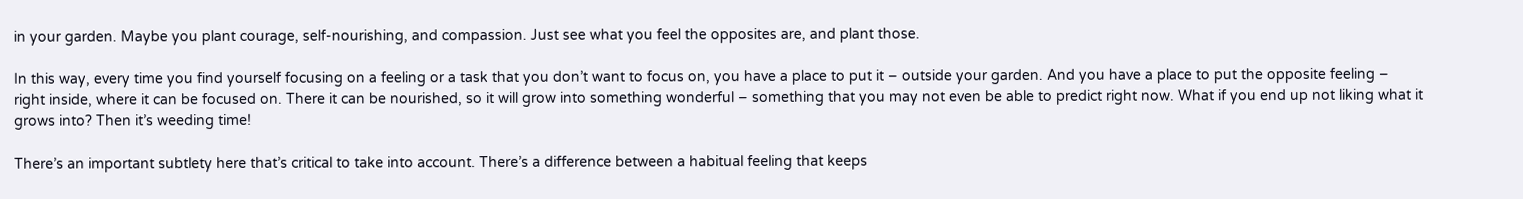in your garden. Maybe you plant courage, self-nourishing, and compassion. Just see what you feel the opposites are, and plant those.

In this way, every time you find yourself focusing on a feeling or a task that you don’t want to focus on, you have a place to put it – outside your garden. And you have a place to put the opposite feeling – right inside, where it can be focused on. There it can be nourished, so it will grow into something wonderful – something that you may not even be able to predict right now. What if you end up not liking what it grows into? Then it’s weeding time!

There’s an important subtlety here that’s critical to take into account. There’s a difference between a habitual feeling that keeps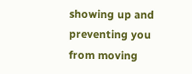showing up and preventing you from moving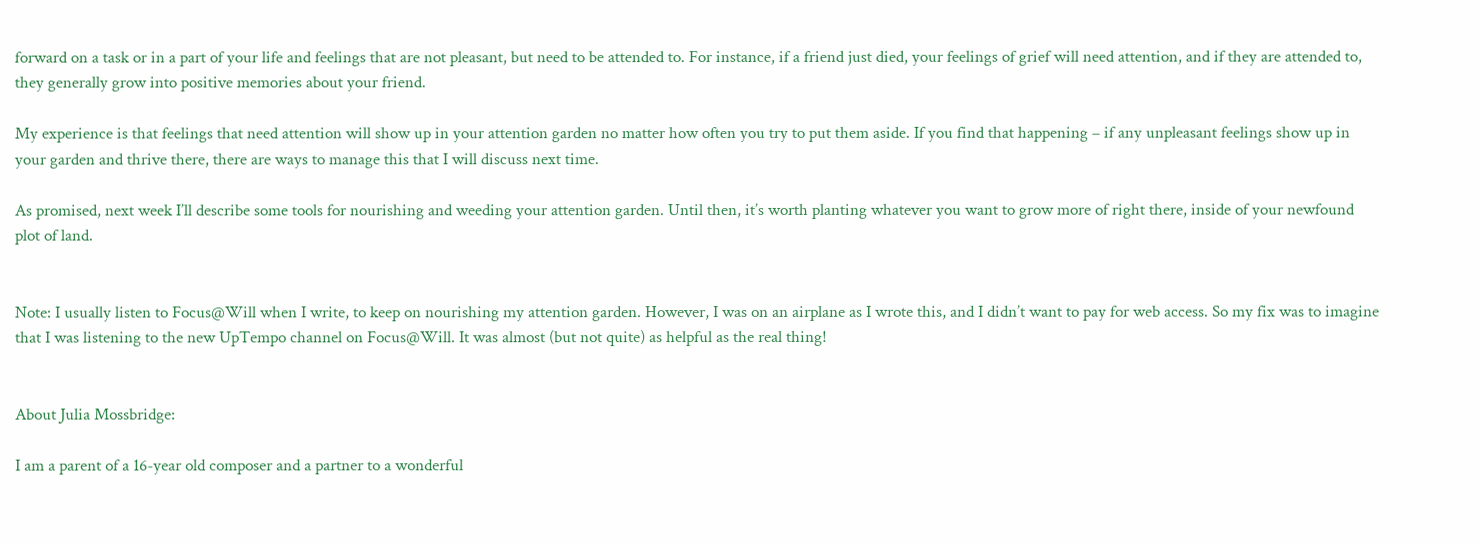forward on a task or in a part of your life and feelings that are not pleasant, but need to be attended to. For instance, if a friend just died, your feelings of grief will need attention, and if they are attended to, they generally grow into positive memories about your friend.

My experience is that feelings that need attention will show up in your attention garden no matter how often you try to put them aside. If you find that happening – if any unpleasant feelings show up in your garden and thrive there, there are ways to manage this that I will discuss next time.

As promised, next week I’ll describe some tools for nourishing and weeding your attention garden. Until then, it’s worth planting whatever you want to grow more of right there, inside of your newfound plot of land.


Note: I usually listen to Focus@Will when I write, to keep on nourishing my attention garden. However, I was on an airplane as I wrote this, and I didn’t want to pay for web access. So my fix was to imagine that I was listening to the new UpTempo channel on Focus@Will. It was almost (but not quite) as helpful as the real thing!


About Julia Mossbridge:

I am a parent of a 16-year old composer and a partner to a wonderful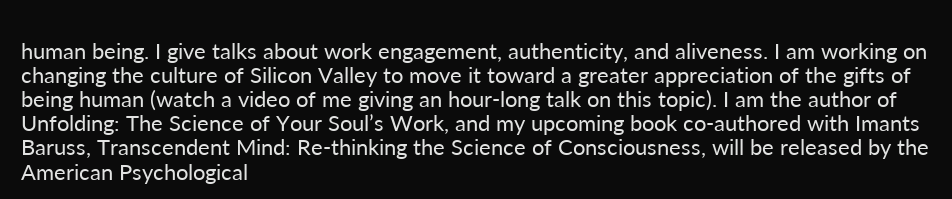human being. I give talks about work engagement, authenticity, and aliveness. I am working on changing the culture of Silicon Valley to move it toward a greater appreciation of the gifts of being human (watch a video of me giving an hour-long talk on this topic). I am the author of Unfolding: The Science of Your Soul’s Work, and my upcoming book co-authored with Imants Baruss, Transcendent Mind: Re-thinking the Science of Consciousness, will be released by the American Psychological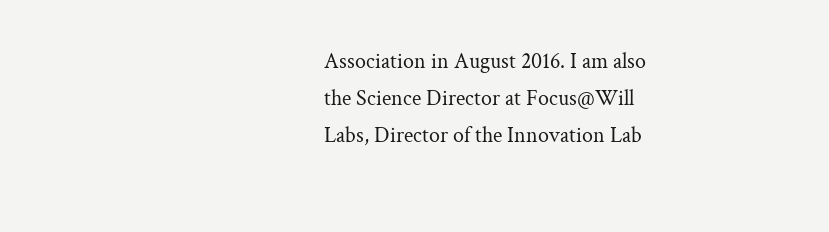Association in August 2016. I am also the Science Director at Focus@Will Labs, Director of the Innovation Lab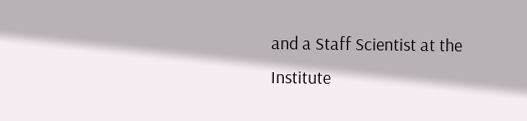and a Staff Scientist at the Institute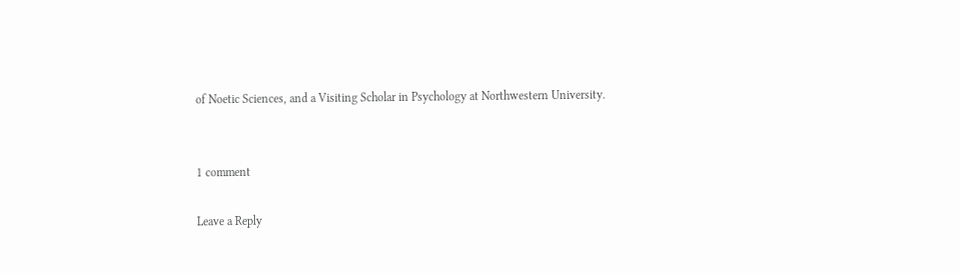of Noetic Sciences, and a Visiting Scholar in Psychology at Northwestern University.


1 comment

Leave a Reply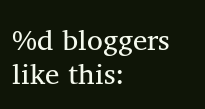%d bloggers like this: